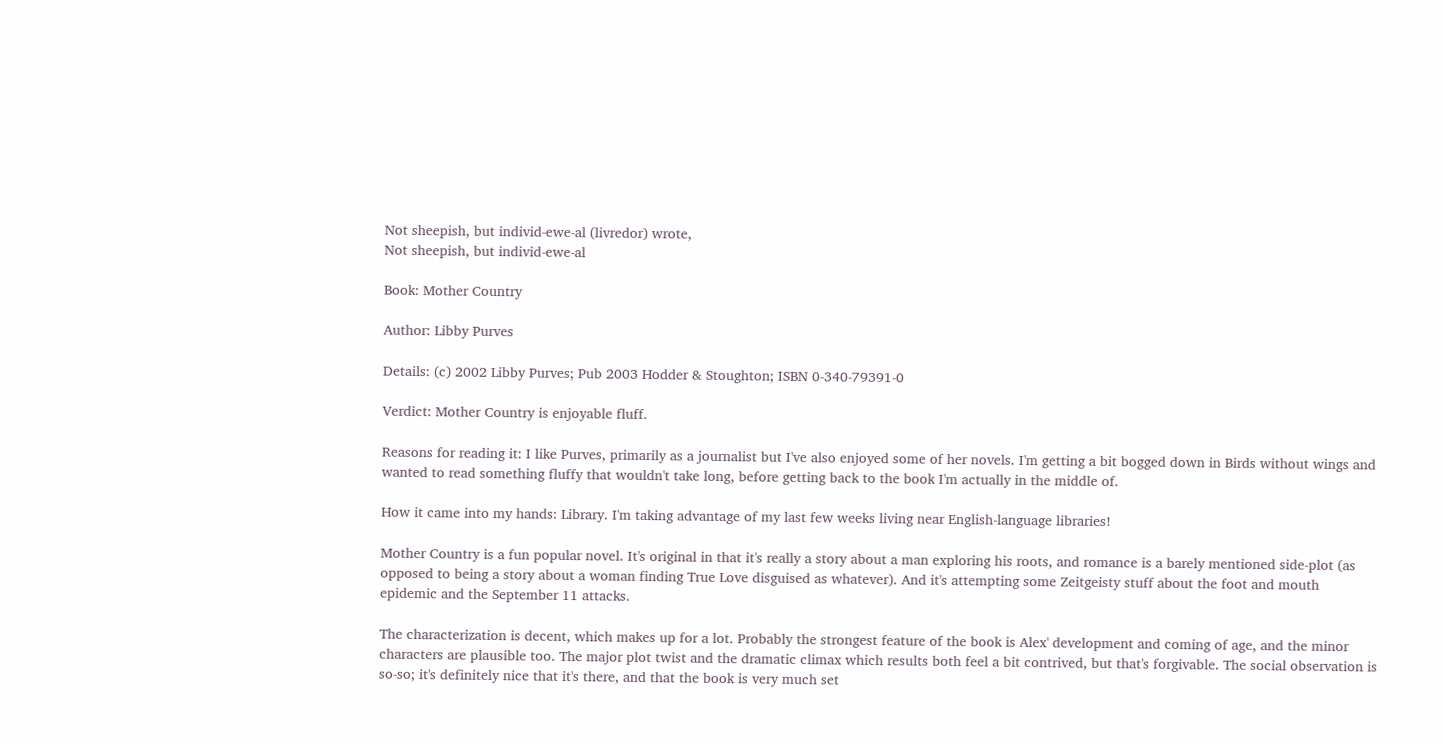Not sheepish, but individ-ewe-al (livredor) wrote,
Not sheepish, but individ-ewe-al

Book: Mother Country

Author: Libby Purves

Details: (c) 2002 Libby Purves; Pub 2003 Hodder & Stoughton; ISBN 0-340-79391-0

Verdict: Mother Country is enjoyable fluff.

Reasons for reading it: I like Purves, primarily as a journalist but I've also enjoyed some of her novels. I'm getting a bit bogged down in Birds without wings and wanted to read something fluffy that wouldn't take long, before getting back to the book I'm actually in the middle of.

How it came into my hands: Library. I'm taking advantage of my last few weeks living near English-language libraries!

Mother Country is a fun popular novel. It's original in that it's really a story about a man exploring his roots, and romance is a barely mentioned side-plot (as opposed to being a story about a woman finding True Love disguised as whatever). And it's attempting some Zeitgeisty stuff about the foot and mouth epidemic and the September 11 attacks.

The characterization is decent, which makes up for a lot. Probably the strongest feature of the book is Alex' development and coming of age, and the minor characters are plausible too. The major plot twist and the dramatic climax which results both feel a bit contrived, but that's forgivable. The social observation is so-so; it's definitely nice that it's there, and that the book is very much set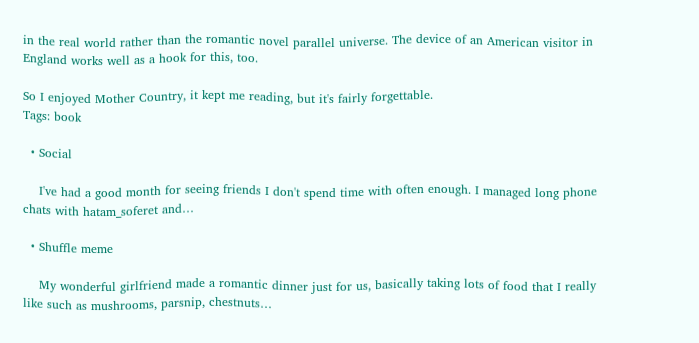in the real world rather than the romantic novel parallel universe. The device of an American visitor in England works well as a hook for this, too.

So I enjoyed Mother Country, it kept me reading, but it's fairly forgettable.
Tags: book

  • Social

    I've had a good month for seeing friends I don't spend time with often enough. I managed long phone chats with hatam_soferet and…

  • Shuffle meme

    My wonderful girlfriend made a romantic dinner just for us, basically taking lots of food that I really like such as mushrooms, parsnip, chestnuts…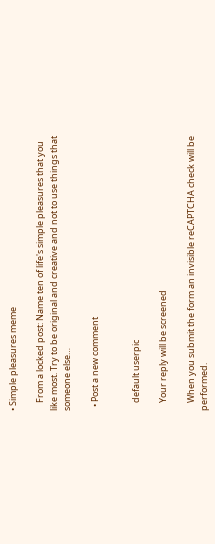• Simple pleasures meme

    From a locked post: Name ten of life's simple pleasures that you like most. Try to be original and creative and not to use things that someone else…

  • Post a new comment


    default userpic

    Your reply will be screened

    When you submit the form an invisible reCAPTCHA check will be performed.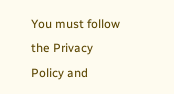You must follow the Privacy Policy and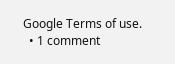Google Terms of use.
  • 1 comment